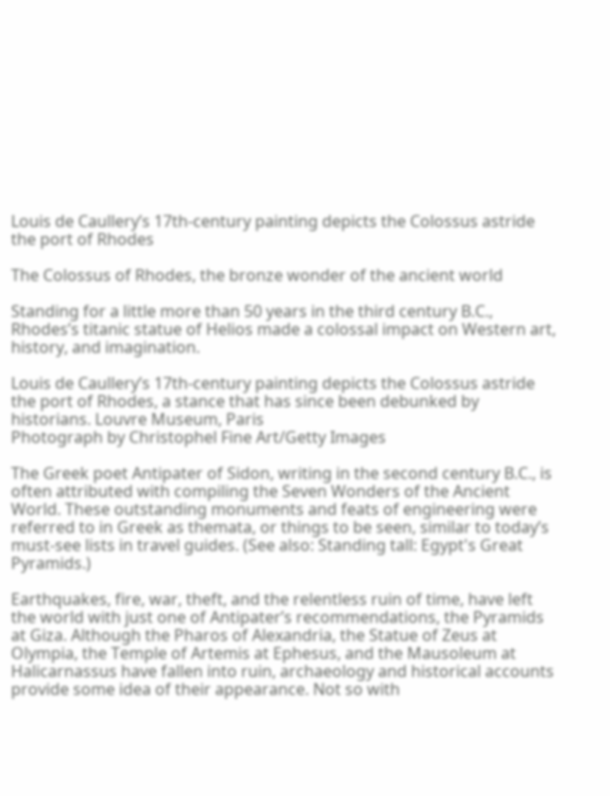Louis de Caullery’s 17th-century painting depicts the Colossus astride the port of Rhodes

The Colossus of Rhodes, the bronze wonder of the ancient world

Standing for a little more than 50 years in the third century B.C., Rhodes’s titanic statue of Helios made a colossal impact on Western art, history, and imagination.

Louis de Caullery’s 17th-century painting depicts the Colossus astride the port of Rhodes, a stance that has since been debunked by historians. Louvre Museum, Paris
Photograph by Christophel Fine Art/Getty Images

The Greek poet Antipater of Sidon, writing in the second century B.C., is often attributed with compiling the Seven Wonders of the Ancient World. These outstanding monuments and feats of engineering were referred to in Greek as themata, or things to be seen, similar to today’s must-see lists in travel guides. (See also: Standing tall: Egypt's Great Pyramids.)

Earthquakes, fire, war, theft, and the relentless ruin of time, have left the world with just one of Antipater’s recommendations, the Pyramids at Giza. Although the Pharos of Alexandria, the Statue of Zeus at Olympia, the Temple of Artemis at Ephesus, and the Mausoleum at Halicarnassus have fallen into ruin, archaeology and historical accounts provide some idea of their appearance. Not so with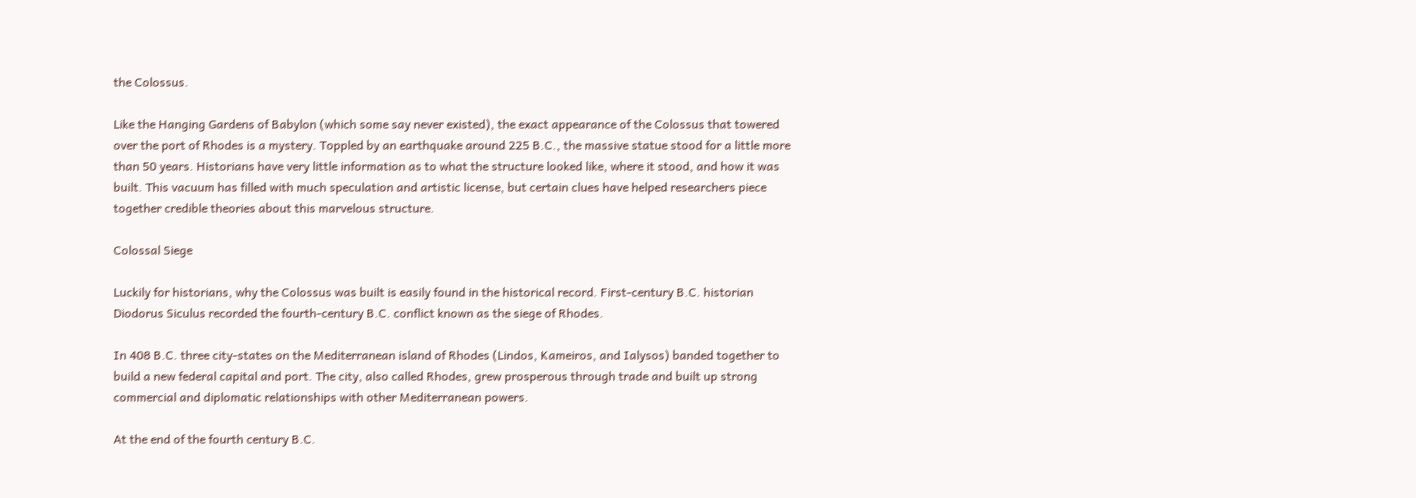the Colossus.

Like the Hanging Gardens of Babylon (which some say never existed), the exact appearance of the Colossus that towered over the port of Rhodes is a mystery. Toppled by an earthquake around 225 B.C., the massive statue stood for a little more than 50 years. Historians have very little information as to what the structure looked like, where it stood, and how it was built. This vacuum has filled with much speculation and artistic license, but certain clues have helped researchers piece together credible theories about this marvelous structure.

Colossal Siege

Luckily for historians, why the Colossus was built is easily found in the historical record. First-century B.C. historian Diodorus Siculus recorded the fourth-century B.C. conflict known as the siege of Rhodes.

In 408 B.C. three city-states on the Mediterranean island of Rhodes (Lindos, Kameiros, and Ialysos) banded together to build a new federal capital and port. The city, also called Rhodes, grew prosperous through trade and built up strong commercial and diplomatic relationships with other Mediterranean powers.

At the end of the fourth century B.C.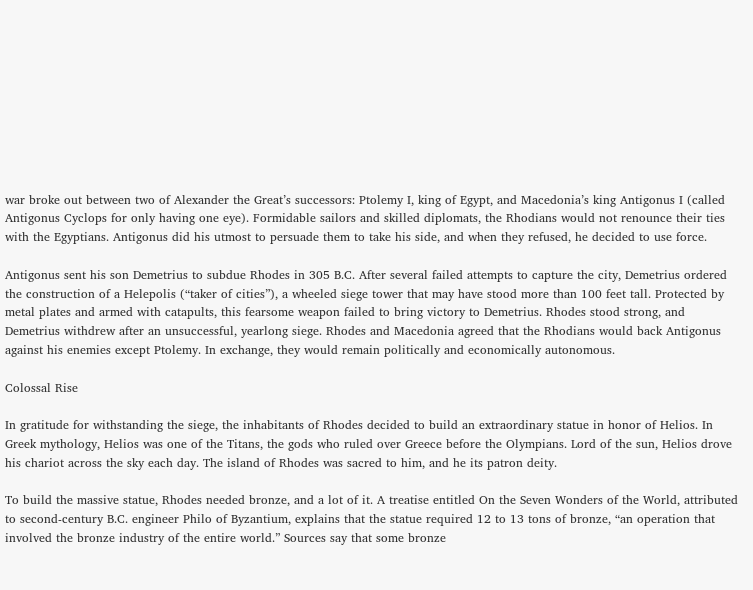war broke out between two of Alexander the Great’s successors: Ptolemy I, king of Egypt, and Macedonia’s king Antigonus I (called Antigonus Cyclops for only having one eye). Formidable sailors and skilled diplomats, the Rhodians would not renounce their ties with the Egyptians. Antigonus did his utmost to persuade them to take his side, and when they refused, he decided to use force.

Antigonus sent his son Demetrius to subdue Rhodes in 305 B.C. After several failed attempts to capture the city, Demetrius ordered the construction of a Helepolis (“taker of cities”), a wheeled siege tower that may have stood more than 100 feet tall. Protected by metal plates and armed with catapults, this fearsome weapon failed to bring victory to Demetrius. Rhodes stood strong, and Demetrius withdrew after an unsuccessful, yearlong siege. Rhodes and Macedonia agreed that the Rhodians would back Antigonus against his enemies except Ptolemy. In exchange, they would remain politically and economically autonomous.

Colossal Rise

In gratitude for withstanding the siege, the inhabitants of Rhodes decided to build an extraordinary statue in honor of Helios. In Greek mythology, Helios was one of the Titans, the gods who ruled over Greece before the Olympians. Lord of the sun, Helios drove his chariot across the sky each day. The island of Rhodes was sacred to him, and he its patron deity.

To build the massive statue, Rhodes needed bronze, and a lot of it. A treatise entitled On the Seven Wonders of the World, attributed to second-century B.C. engineer Philo of Byzantium, explains that the statue required 12 to 13 tons of bronze, “an operation that involved the bronze industry of the entire world.” Sources say that some bronze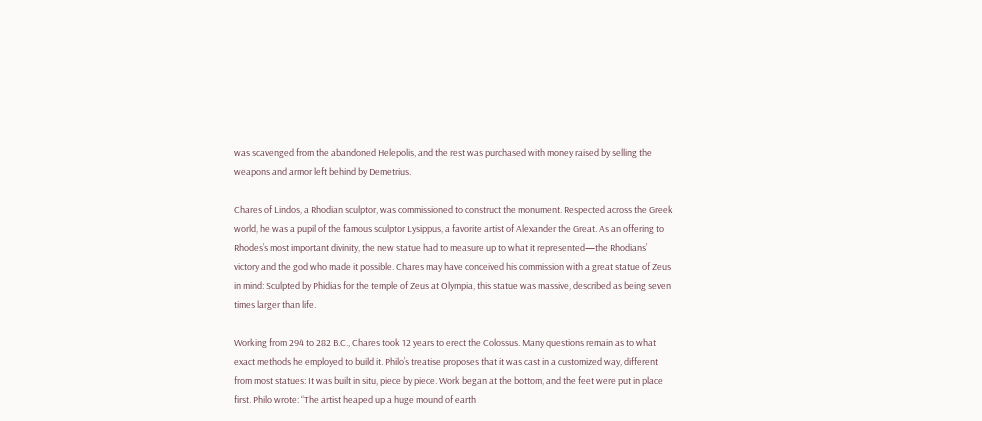was scavenged from the abandoned Helepolis, and the rest was purchased with money raised by selling the weapons and armor left behind by Demetrius.

Chares of Lindos, a Rhodian sculptor, was commissioned to construct the monument. Respected across the Greek world, he was a pupil of the famous sculptor Lysippus, a favorite artist of Alexander the Great. As an offering to Rhodes’s most important divinity, the new statue had to measure up to what it represented—the Rhodians’ victory and the god who made it possible. Chares may have conceived his commission with a great statue of Zeus in mind: Sculpted by Phidias for the temple of Zeus at Olympia, this statue was massive, described as being seven times larger than life.

Working from 294 to 282 B.C., Chares took 12 years to erect the Colossus. Many questions remain as to what exact methods he employed to build it. Philo’s treatise proposes that it was cast in a customized way, different from most statues: It was built in situ, piece by piece. Work began at the bottom, and the feet were put in place first. Philo wrote: “The artist heaped up a huge mound of earth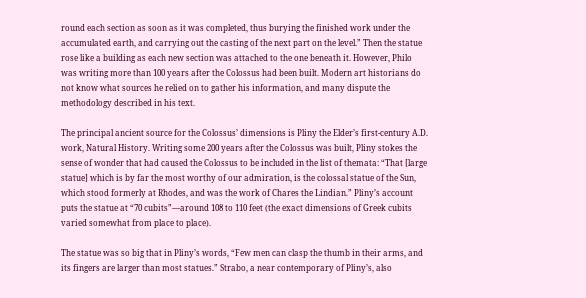round each section as soon as it was completed, thus burying the finished work under the accumulated earth, and carrying out the casting of the next part on the level.” Then the statue rose like a building as each new section was attached to the one beneath it. However, Philo was writing more than 100 years after the Colossus had been built. Modern art historians do not know what sources he relied on to gather his information, and many dispute the methodology described in his text.

The principal ancient source for the Colossus’ dimensions is Pliny the Elder’s first-century A.D. work, Natural History. Writing some 200 years after the Colossus was built, Pliny stokes the sense of wonder that had caused the Colossus to be included in the list of themata: “That [large statue] which is by far the most worthy of our admiration, is the colossal statue of the Sun, which stood formerly at Rhodes, and was the work of Chares the Lindian.” Pliny’s account puts the statue at “70 cubits”—around 108 to 110 feet (the exact dimensions of Greek cubits varied somewhat from place to place).

The statue was so big that in Pliny’s words, “Few men can clasp the thumb in their arms, and its fingers are larger than most statues.” Strabo, a near contemporary of Pliny’s, also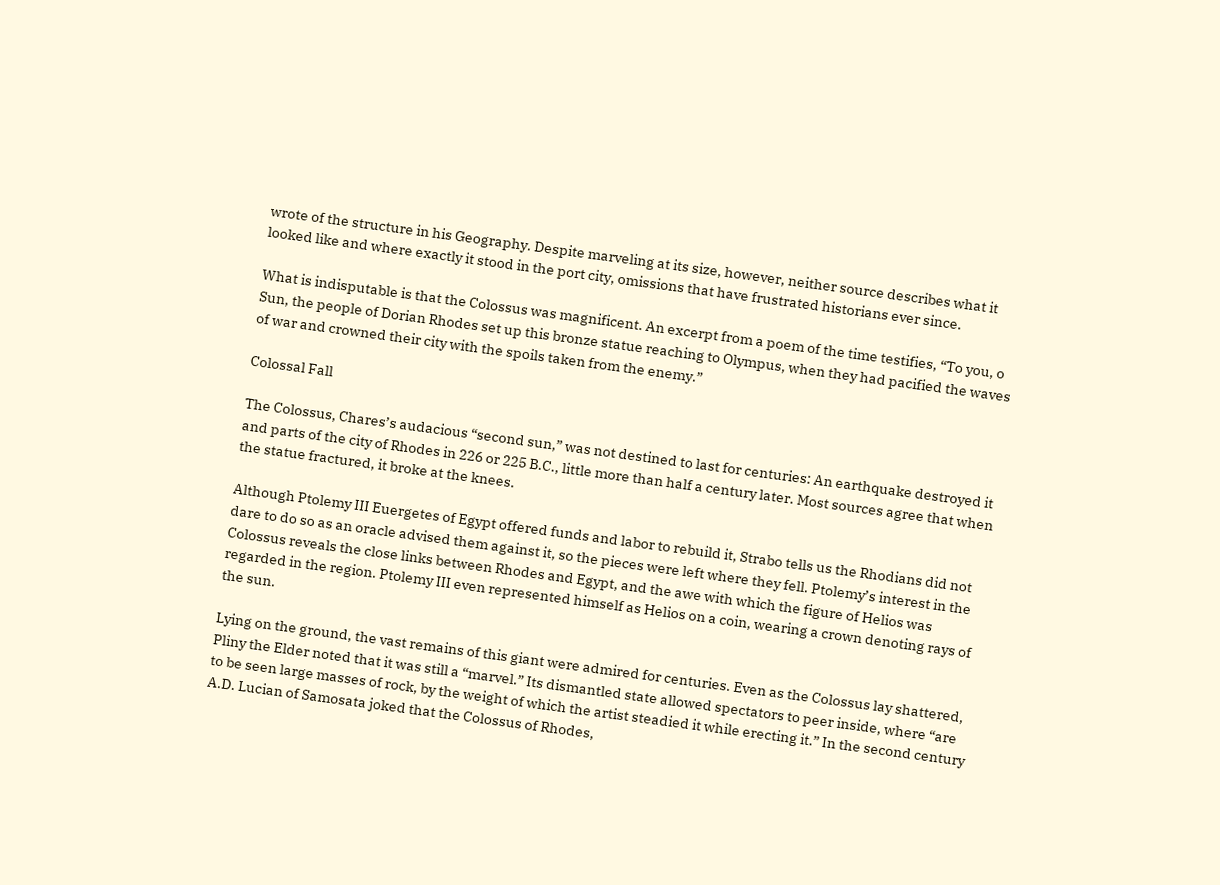wrote of the structure in his Geography. Despite marveling at its size, however, neither source describes what it looked like and where exactly it stood in the port city, omissions that have frustrated historians ever since.

What is indisputable is that the Colossus was magnificent. An excerpt from a poem of the time testifies, “To you, o Sun, the people of Dorian Rhodes set up this bronze statue reaching to Olympus, when they had pacified the waves of war and crowned their city with the spoils taken from the enemy.”

Colossal Fall

The Colossus, Chares’s audacious “second sun,” was not destined to last for centuries: An earthquake destroyed it and parts of the city of Rhodes in 226 or 225 B.C., little more than half a century later. Most sources agree that when the statue fractured, it broke at the knees.

Although Ptolemy III Euergetes of Egypt offered funds and labor to rebuild it, Strabo tells us the Rhodians did not dare to do so as an oracle advised them against it, so the pieces were left where they fell. Ptolemy’s interest in the Colossus reveals the close links between Rhodes and Egypt, and the awe with which the figure of Helios was regarded in the region. Ptolemy III even represented himself as Helios on a coin, wearing a crown denoting rays of the sun.

Lying on the ground, the vast remains of this giant were admired for centuries. Even as the Colossus lay shattered, Pliny the Elder noted that it was still a “marvel.” Its dismantled state allowed spectators to peer inside, where “are to be seen large masses of rock, by the weight of which the artist steadied it while erecting it.” In the second century A.D. Lucian of Samosata joked that the Colossus of Rhodes,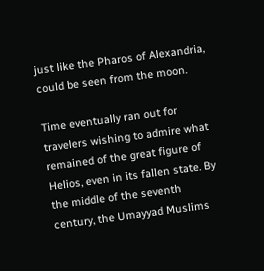just like the Pharos of Alexandria, could be seen from the moon.

Time eventually ran out for travelers wishing to admire what remained of the great figure of Helios, even in its fallen state. By the middle of the seventh century, the Umayyad Muslims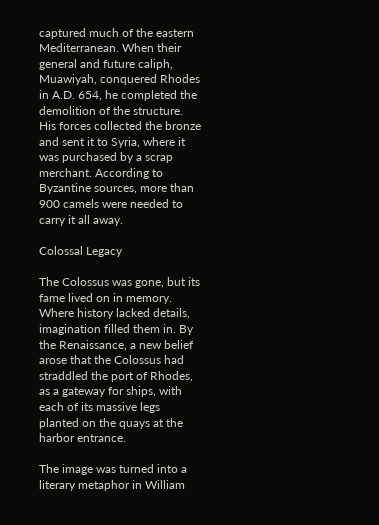captured much of the eastern Mediterranean. When their general and future caliph, Muawiyah, conquered Rhodes in A.D. 654, he completed the demolition of the structure. His forces collected the bronze and sent it to Syria, where it was purchased by a scrap merchant. According to Byzantine sources, more than 900 camels were needed to carry it all away.

Colossal Legacy

The Colossus was gone, but its fame lived on in memory. Where history lacked details, imagination filled them in. By the Renaissance, a new belief arose that the Colossus had straddled the port of Rhodes, as a gateway for ships, with each of its massive legs planted on the quays at the harbor entrance.

The image was turned into a literary metaphor in William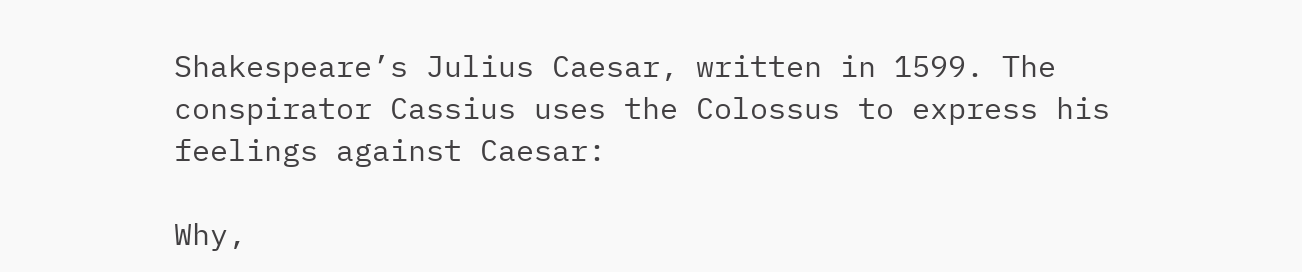Shakespeare’s Julius Caesar, written in 1599. The conspirator Cassius uses the Colossus to express his feelings against Caesar:

Why,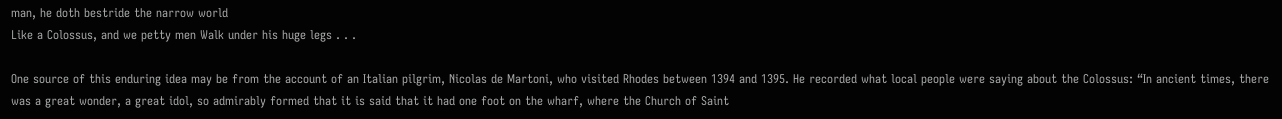man, he doth bestride the narrow world
Like a Colossus, and we petty men Walk under his huge legs . . .

One source of this enduring idea may be from the account of an Italian pilgrim, Nicolas de Martoni, who visited Rhodes between 1394 and 1395. He recorded what local people were saying about the Colossus: “In ancient times, there was a great wonder, a great idol, so admirably formed that it is said that it had one foot on the wharf, where the Church of Saint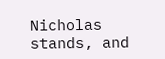Nicholas stands, and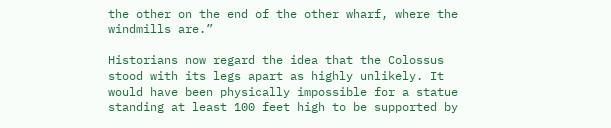the other on the end of the other wharf, where the windmills are.”

Historians now regard the idea that the Colossus stood with its legs apart as highly unlikely. It would have been physically impossible for a statue standing at least 100 feet high to be supported by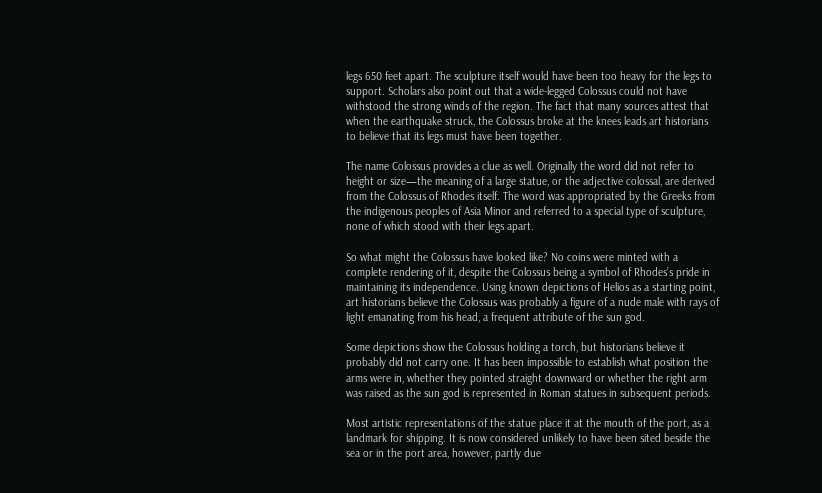legs 650 feet apart. The sculpture itself would have been too heavy for the legs to support. Scholars also point out that a wide-legged Colossus could not have withstood the strong winds of the region. The fact that many sources attest that when the earthquake struck, the Colossus broke at the knees leads art historians to believe that its legs must have been together.

The name Colossus provides a clue as well. Originally the word did not refer to height or size—the meaning of a large statue, or the adjective colossal, are derived from the Colossus of Rhodes itself. The word was appropriated by the Greeks from the indigenous peoples of Asia Minor and referred to a special type of sculpture, none of which stood with their legs apart.

So what might the Colossus have looked like? No coins were minted with a complete rendering of it, despite the Colossus being a symbol of Rhodes’s pride in maintaining its independence. Using known depictions of Helios as a starting point, art historians believe the Colossus was probably a figure of a nude male with rays of light emanating from his head, a frequent attribute of the sun god.

Some depictions show the Colossus holding a torch, but historians believe it probably did not carry one. It has been impossible to establish what position the arms were in, whether they pointed straight downward or whether the right arm was raised as the sun god is represented in Roman statues in subsequent periods.

Most artistic representations of the statue place it at the mouth of the port, as a landmark for shipping. It is now considered unlikely to have been sited beside the sea or in the port area, however, partly due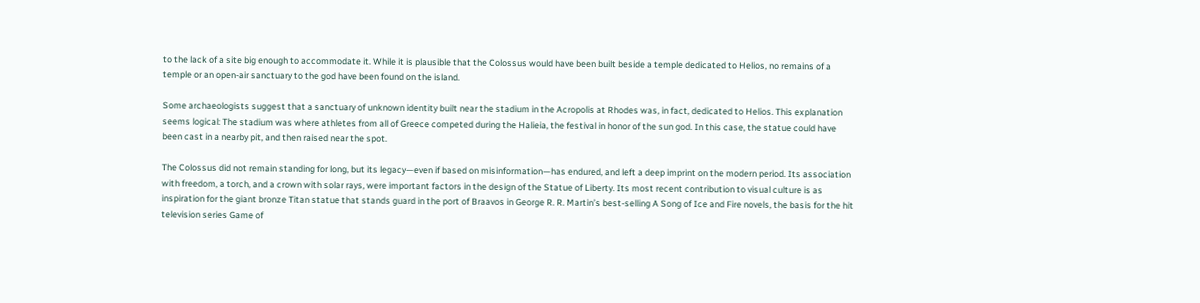to the lack of a site big enough to accommodate it. While it is plausible that the Colossus would have been built beside a temple dedicated to Helios, no remains of a temple or an open-air sanctuary to the god have been found on the island.

Some archaeologists suggest that a sanctuary of unknown identity built near the stadium in the Acropolis at Rhodes was, in fact, dedicated to Helios. This explanation seems logical: The stadium was where athletes from all of Greece competed during the Halieia, the festival in honor of the sun god. In this case, the statue could have been cast in a nearby pit, and then raised near the spot.

The Colossus did not remain standing for long, but its legacy—even if based on misinformation—has endured, and left a deep imprint on the modern period. Its association with freedom, a torch, and a crown with solar rays, were important factors in the design of the Statue of Liberty. Its most recent contribution to visual culture is as inspiration for the giant bronze Titan statue that stands guard in the port of Braavos in George R. R. Martin’s best-selling A Song of Ice and Fire novels, the basis for the hit television series Game of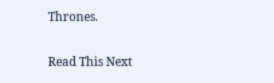Thrones.

Read This Next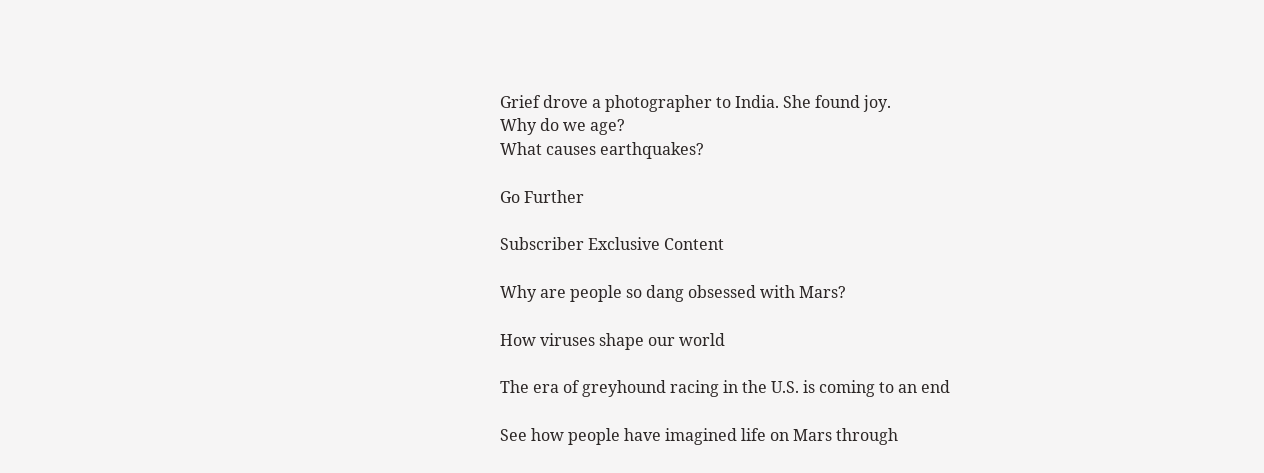Grief drove a photographer to India. She found joy.
Why do we age?
What causes earthquakes?

Go Further

Subscriber Exclusive Content

Why are people so dang obsessed with Mars?

How viruses shape our world

The era of greyhound racing in the U.S. is coming to an end

See how people have imagined life on Mars through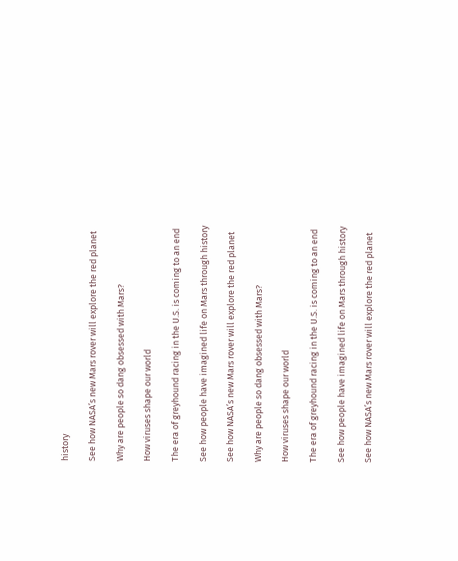history

See how NASA’s new Mars rover will explore the red planet

Why are people so dang obsessed with Mars?

How viruses shape our world

The era of greyhound racing in the U.S. is coming to an end

See how people have imagined life on Mars through history

See how NASA’s new Mars rover will explore the red planet

Why are people so dang obsessed with Mars?

How viruses shape our world

The era of greyhound racing in the U.S. is coming to an end

See how people have imagined life on Mars through history

See how NASA’s new Mars rover will explore the red planet